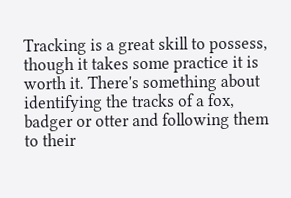Tracking is a great skill to possess, though it takes some practice it is worth it. There's something about identifying the tracks of a fox, badger or otter and following them to their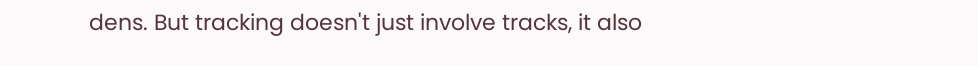dens. But tracking doesn't just involve tracks, it also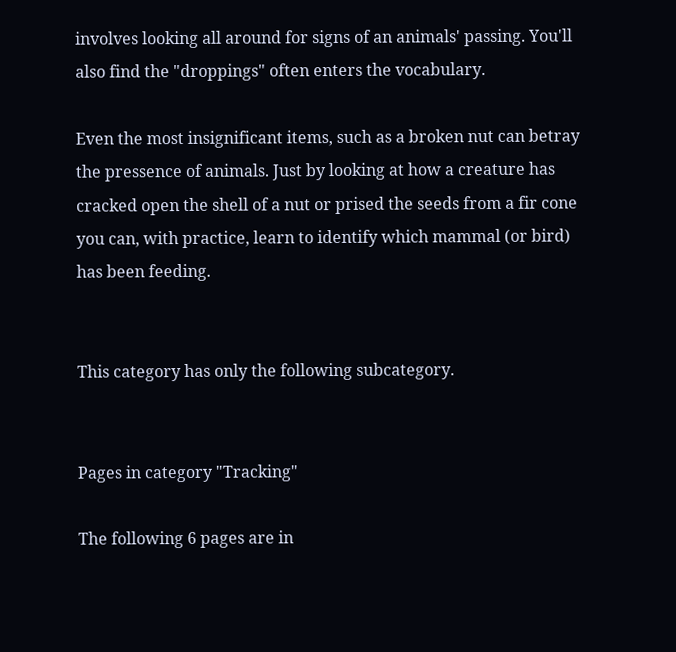involves looking all around for signs of an animals' passing. You'll also find the "droppings" often enters the vocabulary.

Even the most insignificant items, such as a broken nut can betray the pressence of animals. Just by looking at how a creature has cracked open the shell of a nut or prised the seeds from a fir cone you can, with practice, learn to identify which mammal (or bird) has been feeding.


This category has only the following subcategory.


Pages in category "Tracking"

The following 6 pages are in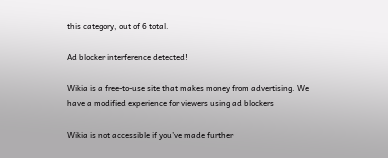this category, out of 6 total.

Ad blocker interference detected!

Wikia is a free-to-use site that makes money from advertising. We have a modified experience for viewers using ad blockers

Wikia is not accessible if you’ve made further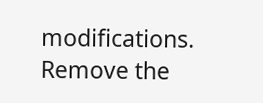modifications. Remove the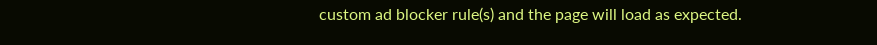custom ad blocker rule(s) and the page will load as expected.